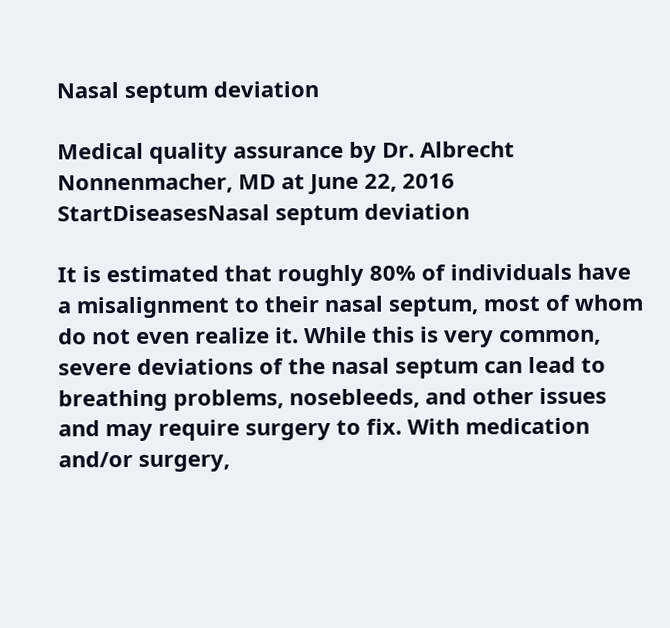Nasal septum deviation

Medical quality assurance by Dr. Albrecht Nonnenmacher, MD at June 22, 2016
StartDiseasesNasal septum deviation

It is estimated that roughly 80% of individuals have a misalignment to their nasal septum, most of whom do not even realize it. While this is very common, severe deviations of the nasal septum can lead to breathing problems, nosebleeds, and other issues and may require surgery to fix. With medication and/or surgery,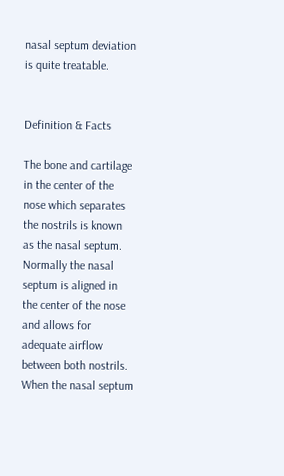nasal septum deviation is quite treatable.


Definition & Facts

The bone and cartilage in the center of the nose which separates the nostrils is known as the nasal septum. Normally the nasal septum is aligned in the center of the nose and allows for adequate airflow between both nostrils. When the nasal septum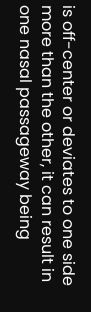is off-center or deviates to one side more than the other, it can result in one nasal passageway being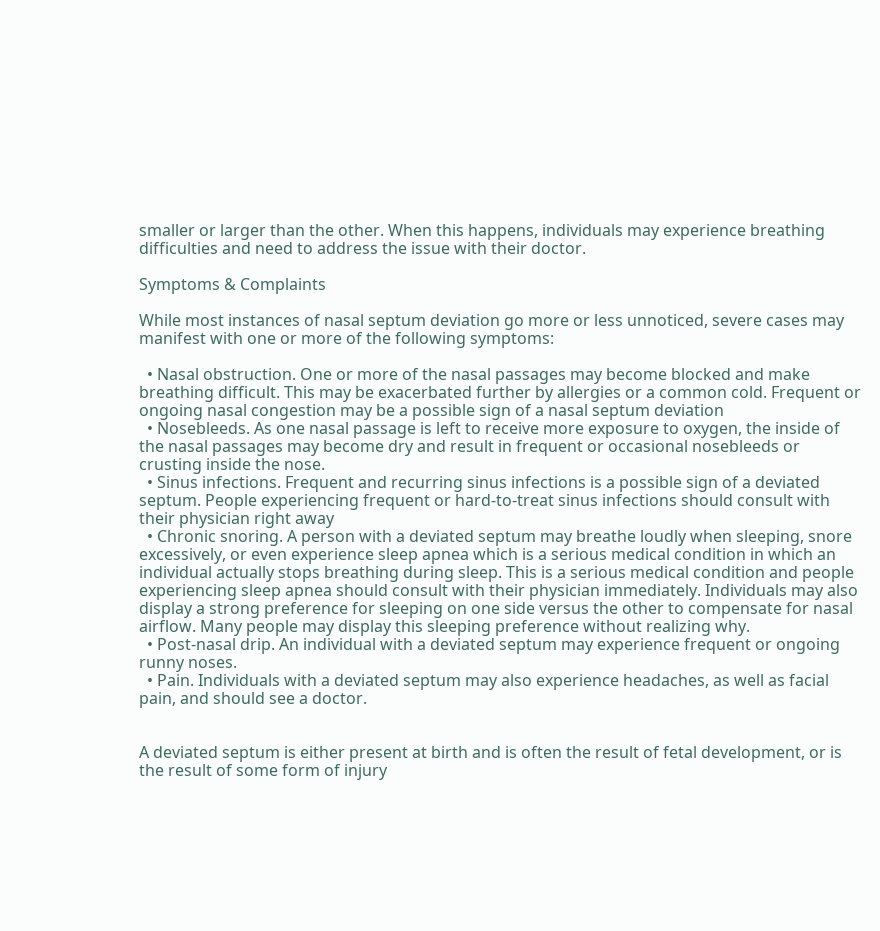smaller or larger than the other. When this happens, individuals may experience breathing difficulties and need to address the issue with their doctor.

Symptoms & Complaints

While most instances of nasal septum deviation go more or less unnoticed, severe cases may manifest with one or more of the following symptoms:

  • Nasal obstruction. One or more of the nasal passages may become blocked and make breathing difficult. This may be exacerbated further by allergies or a common cold. Frequent or ongoing nasal congestion may be a possible sign of a nasal septum deviation
  • Nosebleeds. As one nasal passage is left to receive more exposure to oxygen, the inside of the nasal passages may become dry and result in frequent or occasional nosebleeds or crusting inside the nose.
  • Sinus infections. Frequent and recurring sinus infections is a possible sign of a deviated septum. People experiencing frequent or hard-to-treat sinus infections should consult with their physician right away
  • Chronic snoring. A person with a deviated septum may breathe loudly when sleeping, snore excessively, or even experience sleep apnea which is a serious medical condition in which an individual actually stops breathing during sleep. This is a serious medical condition and people experiencing sleep apnea should consult with their physician immediately. Individuals may also display a strong preference for sleeping on one side versus the other to compensate for nasal airflow. Many people may display this sleeping preference without realizing why.
  • Post-nasal drip. An individual with a deviated septum may experience frequent or ongoing runny noses.
  • Pain. Individuals with a deviated septum may also experience headaches, as well as facial pain, and should see a doctor.


A deviated septum is either present at birth and is often the result of fetal development, or is the result of some form of injury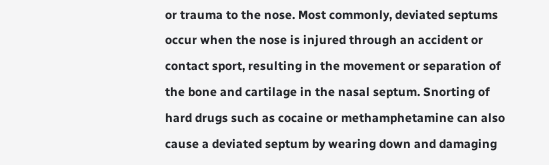or trauma to the nose. Most commonly, deviated septums occur when the nose is injured through an accident or contact sport, resulting in the movement or separation of the bone and cartilage in the nasal septum. Snorting of hard drugs such as cocaine or methamphetamine can also cause a deviated septum by wearing down and damaging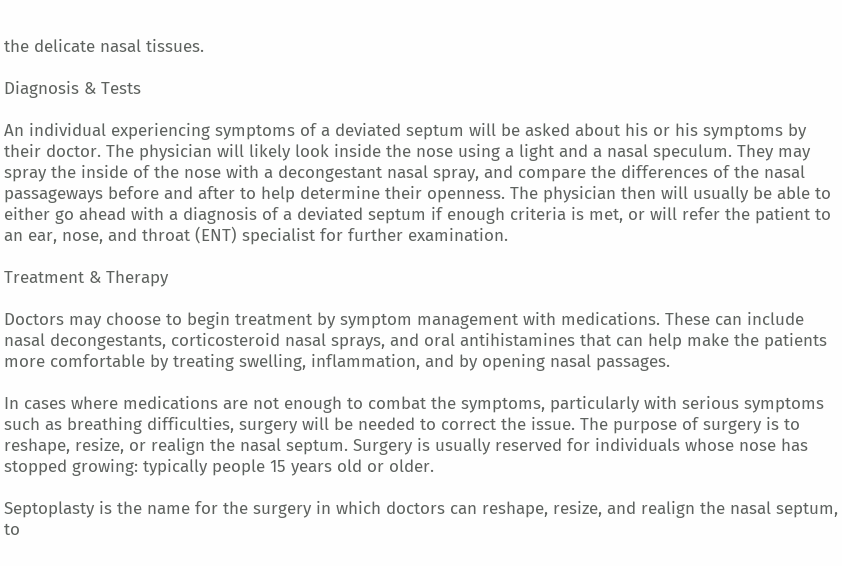the delicate nasal tissues.

Diagnosis & Tests

An individual experiencing symptoms of a deviated septum will be asked about his or his symptoms by their doctor. The physician will likely look inside the nose using a light and a nasal speculum. They may spray the inside of the nose with a decongestant nasal spray, and compare the differences of the nasal passageways before and after to help determine their openness. The physician then will usually be able to either go ahead with a diagnosis of a deviated septum if enough criteria is met, or will refer the patient to an ear, nose, and throat (ENT) specialist for further examination.

Treatment & Therapy

Doctors may choose to begin treatment by symptom management with medications. These can include nasal decongestants, corticosteroid nasal sprays, and oral antihistamines that can help make the patients more comfortable by treating swelling, inflammation, and by opening nasal passages.

In cases where medications are not enough to combat the symptoms, particularly with serious symptoms such as breathing difficulties, surgery will be needed to correct the issue. The purpose of surgery is to reshape, resize, or realign the nasal septum. Surgery is usually reserved for individuals whose nose has stopped growing: typically people 15 years old or older.

Septoplasty is the name for the surgery in which doctors can reshape, resize, and realign the nasal septum, to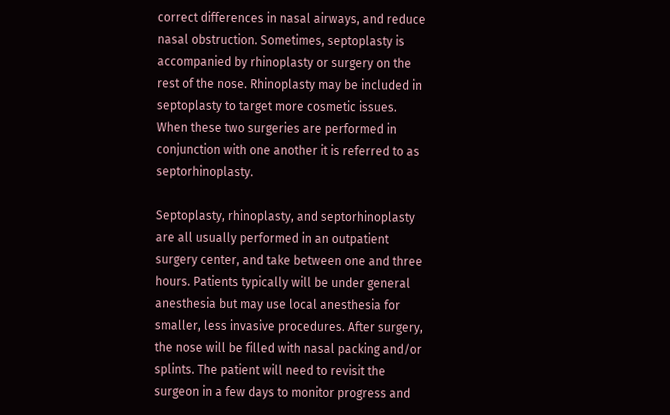correct differences in nasal airways, and reduce nasal obstruction. Sometimes, septoplasty is accompanied by rhinoplasty or surgery on the rest of the nose. Rhinoplasty may be included in septoplasty to target more cosmetic issues. When these two surgeries are performed in conjunction with one another it is referred to as septorhinoplasty.

Septoplasty, rhinoplasty, and septorhinoplasty are all usually performed in an outpatient surgery center, and take between one and three hours. Patients typically will be under general anesthesia but may use local anesthesia for smaller, less invasive procedures. After surgery, the nose will be filled with nasal packing and/or splints. The patient will need to revisit the surgeon in a few days to monitor progress and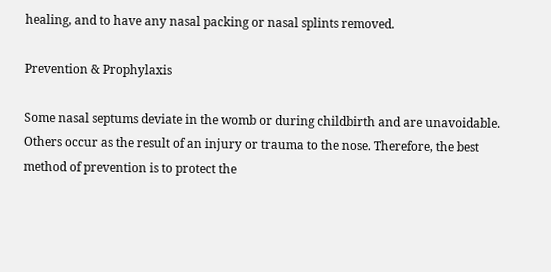healing, and to have any nasal packing or nasal splints removed.

Prevention & Prophylaxis

Some nasal septums deviate in the womb or during childbirth and are unavoidable. Others occur as the result of an injury or trauma to the nose. Therefore, the best method of prevention is to protect the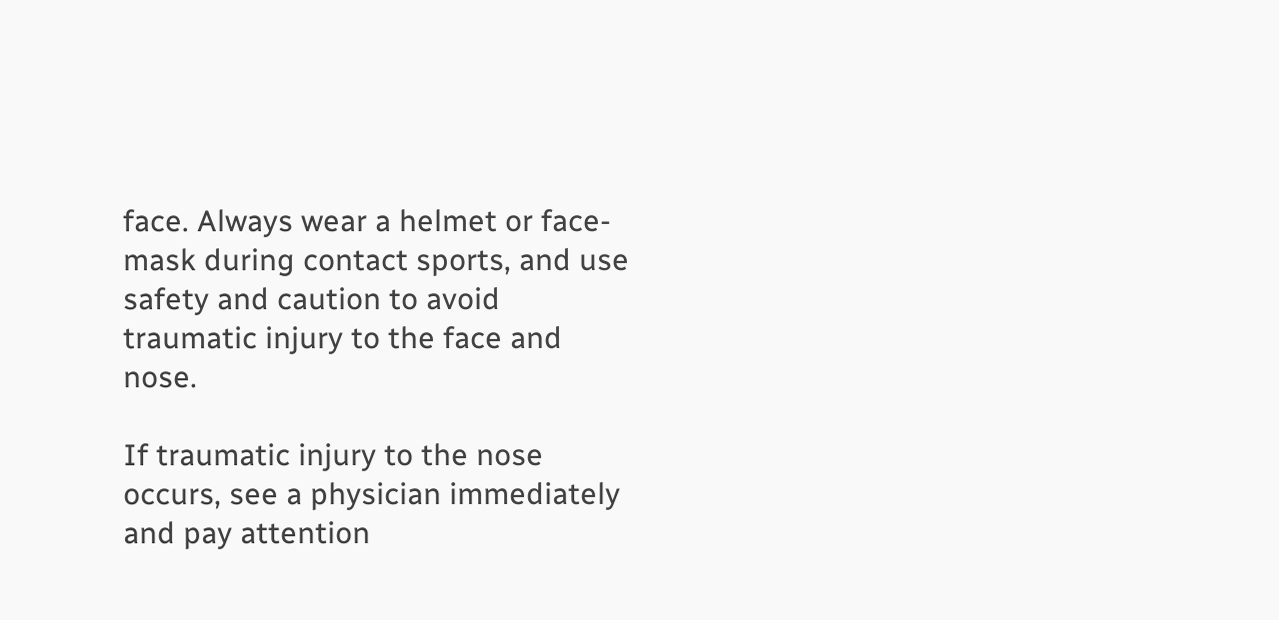face. Always wear a helmet or face-mask during contact sports, and use safety and caution to avoid traumatic injury to the face and nose.

If traumatic injury to the nose occurs, see a physician immediately and pay attention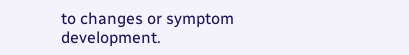to changes or symptom development.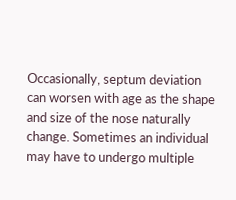Occasionally, septum deviation can worsen with age as the shape and size of the nose naturally change. Sometimes an individual may have to undergo multiple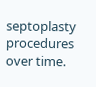septoplasty procedures over time.